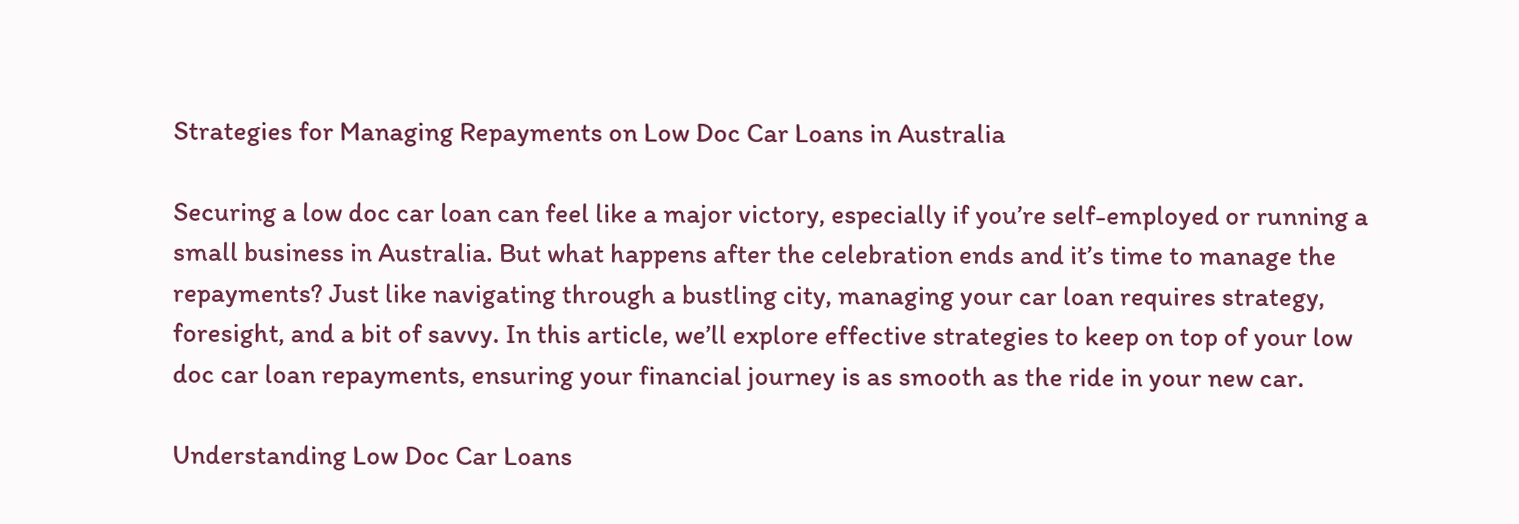Strategies for Managing Repayments on Low Doc Car Loans in Australia

Securing a low doc car loan can feel like a major victory, especially if you’re self-employed or running a small business in Australia. But what happens after the celebration ends and it’s time to manage the repayments? Just like navigating through a bustling city, managing your car loan requires strategy, foresight, and a bit of savvy. In this article, we’ll explore effective strategies to keep on top of your low doc car loan repayments, ensuring your financial journey is as smooth as the ride in your new car.

Understanding Low Doc Car Loans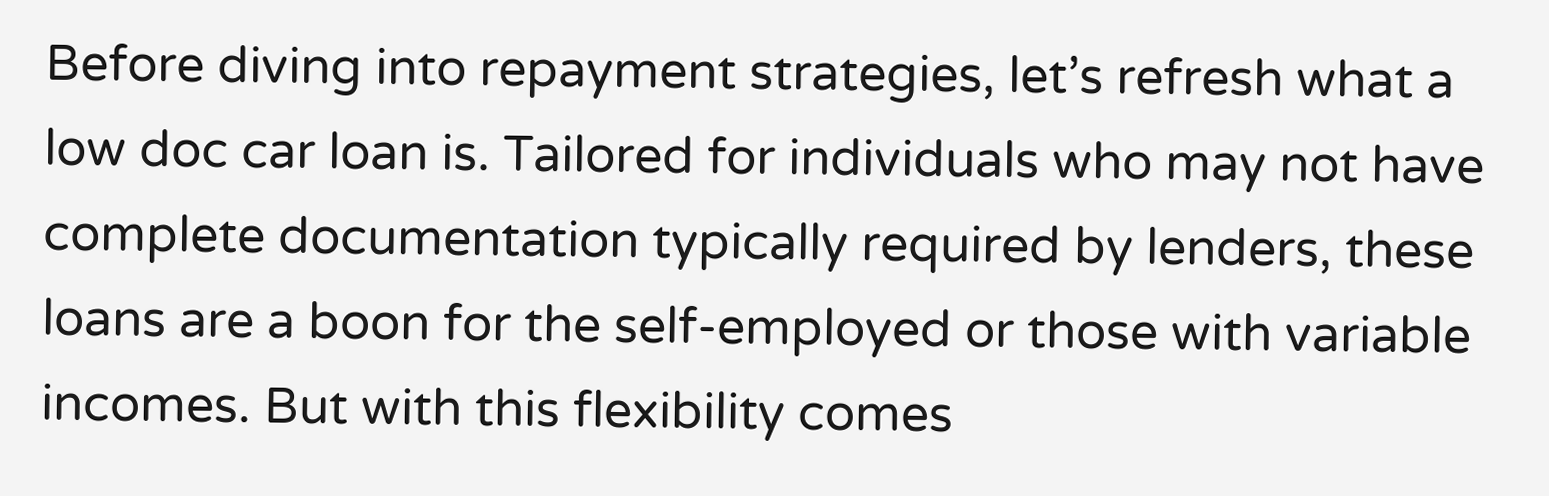Before diving into repayment strategies, let’s refresh what a low doc car loan is. Tailored for individuals who may not have complete documentation typically required by lenders, these loans are a boon for the self-employed or those with variable incomes. But with this flexibility comes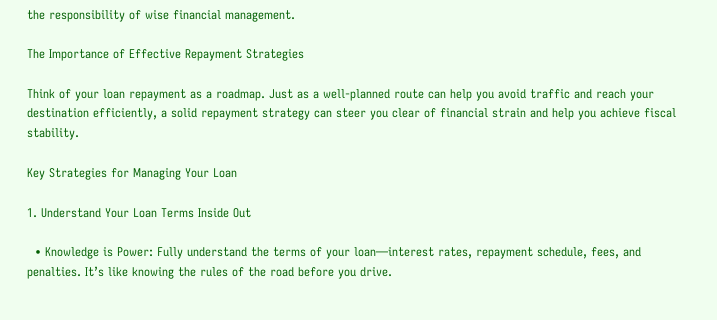the responsibility of wise financial management.

The Importance of Effective Repayment Strategies

Think of your loan repayment as a roadmap. Just as a well-planned route can help you avoid traffic and reach your destination efficiently, a solid repayment strategy can steer you clear of financial strain and help you achieve fiscal stability.

Key Strategies for Managing Your Loan

1. Understand Your Loan Terms Inside Out

  • Knowledge is Power: Fully understand the terms of your loan—interest rates, repayment schedule, fees, and penalties. It’s like knowing the rules of the road before you drive.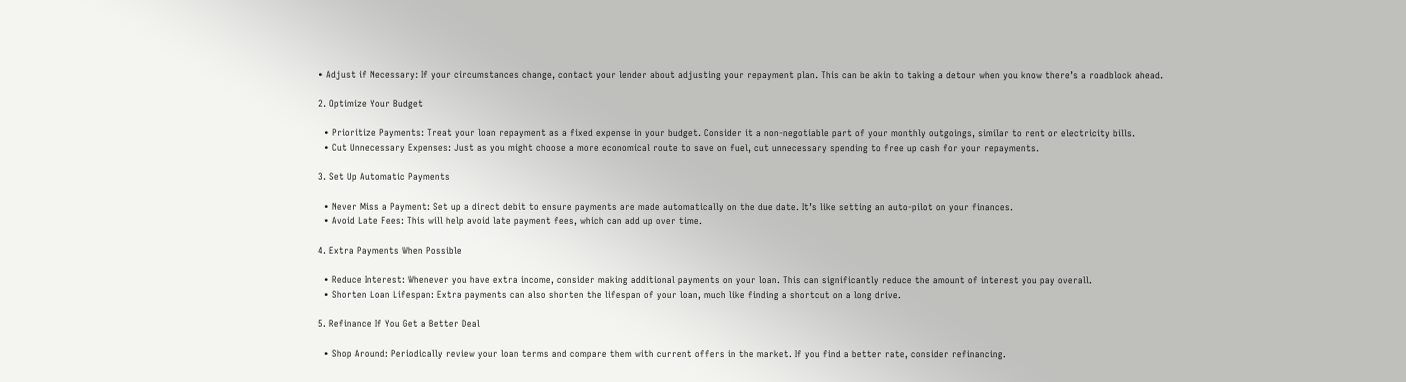• Adjust if Necessary: If your circumstances change, contact your lender about adjusting your repayment plan. This can be akin to taking a detour when you know there’s a roadblock ahead.

2. Optimize Your Budget

  • Prioritize Payments: Treat your loan repayment as a fixed expense in your budget. Consider it a non-negotiable part of your monthly outgoings, similar to rent or electricity bills.
  • Cut Unnecessary Expenses: Just as you might choose a more economical route to save on fuel, cut unnecessary spending to free up cash for your repayments.

3. Set Up Automatic Payments

  • Never Miss a Payment: Set up a direct debit to ensure payments are made automatically on the due date. It’s like setting an auto-pilot on your finances.
  • Avoid Late Fees: This will help avoid late payment fees, which can add up over time.

4. Extra Payments When Possible

  • Reduce Interest: Whenever you have extra income, consider making additional payments on your loan. This can significantly reduce the amount of interest you pay overall.
  • Shorten Loan Lifespan: Extra payments can also shorten the lifespan of your loan, much like finding a shortcut on a long drive.

5. Refinance If You Get a Better Deal

  • Shop Around: Periodically review your loan terms and compare them with current offers in the market. If you find a better rate, consider refinancing.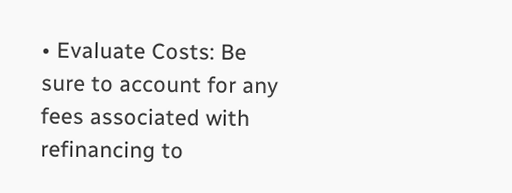• Evaluate Costs: Be sure to account for any fees associated with refinancing to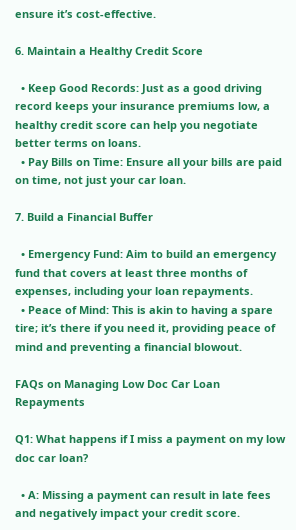ensure it’s cost-effective.

6. Maintain a Healthy Credit Score

  • Keep Good Records: Just as a good driving record keeps your insurance premiums low, a healthy credit score can help you negotiate better terms on loans.
  • Pay Bills on Time: Ensure all your bills are paid on time, not just your car loan.

7. Build a Financial Buffer

  • Emergency Fund: Aim to build an emergency fund that covers at least three months of expenses, including your loan repayments.
  • Peace of Mind: This is akin to having a spare tire; it’s there if you need it, providing peace of mind and preventing a financial blowout.

FAQs on Managing Low Doc Car Loan Repayments

Q1: What happens if I miss a payment on my low doc car loan?

  • A: Missing a payment can result in late fees and negatively impact your credit score.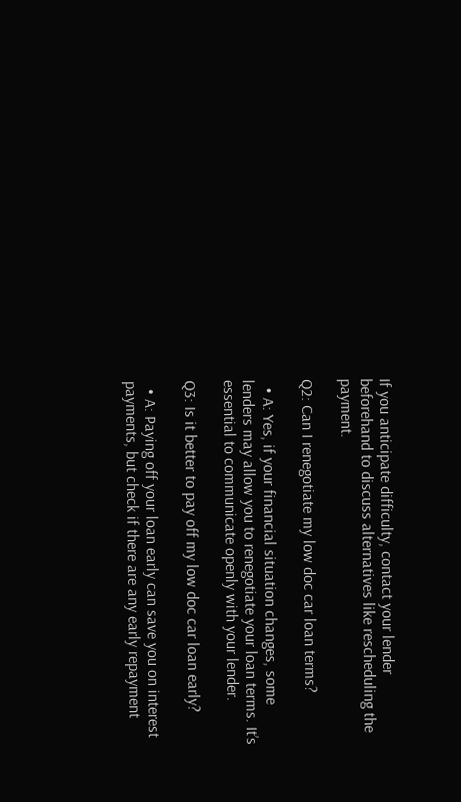If you anticipate difficulty, contact your lender beforehand to discuss alternatives like rescheduling the payment.

Q2: Can I renegotiate my low doc car loan terms?

  • A: Yes, if your financial situation changes, some lenders may allow you to renegotiate your loan terms. It’s essential to communicate openly with your lender.

Q3: Is it better to pay off my low doc car loan early?

  • A: Paying off your loan early can save you on interest payments, but check if there are any early repayment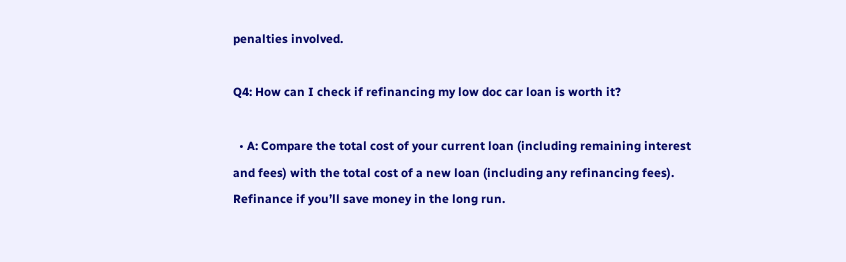penalties involved.

Q4: How can I check if refinancing my low doc car loan is worth it?

  • A: Compare the total cost of your current loan (including remaining interest and fees) with the total cost of a new loan (including any refinancing fees). Refinance if you’ll save money in the long run.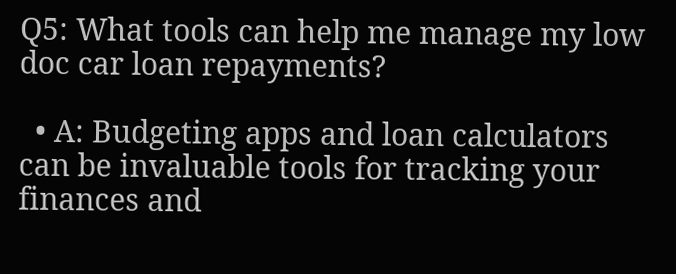Q5: What tools can help me manage my low doc car loan repayments?

  • A: Budgeting apps and loan calculators can be invaluable tools for tracking your finances and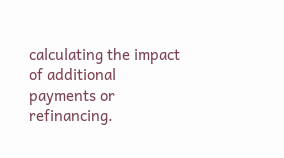calculating the impact of additional payments or refinancing.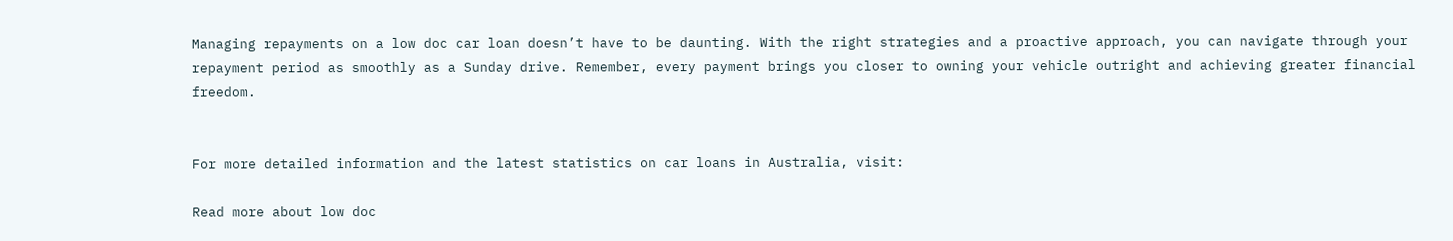Managing repayments on a low doc car loan doesn’t have to be daunting. With the right strategies and a proactive approach, you can navigate through your repayment period as smoothly as a Sunday drive. Remember, every payment brings you closer to owning your vehicle outright and achieving greater financial freedom.


For more detailed information and the latest statistics on car loans in Australia, visit:

Read more about low doc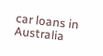car loans in Australia